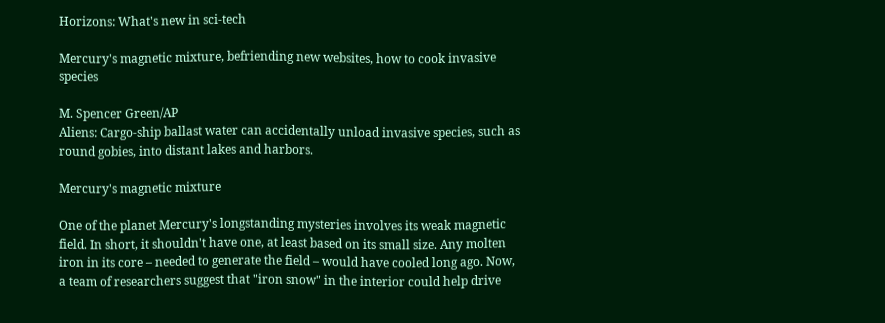Horizons: What's new in sci-tech

Mercury's magnetic mixture, befriending new websites, how to cook invasive species

M. Spencer Green/AP
Aliens: Cargo-ship ballast water can accidentally unload invasive species, such as round gobies, into distant lakes and harbors.

Mercury's magnetic mixture

One of the planet Mercury's longstanding mysteries involves its weak magnetic field. In short, it shouldn't have one, at least based on its small size. Any molten iron in its core – needed to generate the field – would have cooled long ago. Now, a team of researchers suggest that "iron snow" in the interior could help drive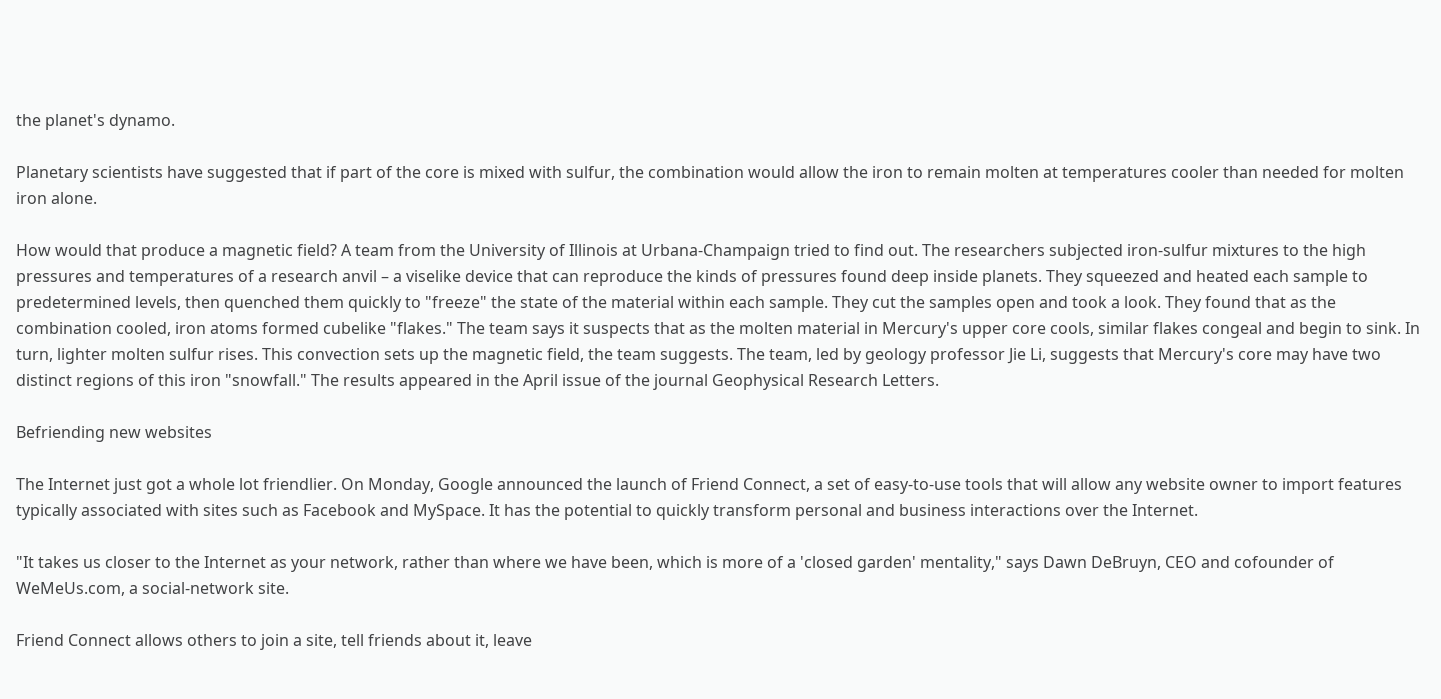the planet's dynamo.

Planetary scientists have suggested that if part of the core is mixed with sulfur, the combination would allow the iron to remain molten at temperatures cooler than needed for molten iron alone.

How would that produce a magnetic field? A team from the University of Illinois at Urbana-Champaign tried to find out. The researchers subjected iron-sulfur mixtures to the high pressures and temperatures of a research anvil – a viselike device that can reproduce the kinds of pressures found deep inside planets. They squeezed and heated each sample to predetermined levels, then quenched them quickly to "freeze" the state of the material within each sample. They cut the samples open and took a look. They found that as the combination cooled, iron atoms formed cubelike "flakes." The team says it suspects that as the molten material in Mercury's upper core cools, similar flakes congeal and begin to sink. In turn, lighter molten sulfur rises. This convection sets up the magnetic field, the team suggests. The team, led by geology professor Jie Li, suggests that Mercury's core may have two distinct regions of this iron "snowfall." The results appeared in the April issue of the journal Geophysical Research Letters.

Befriending new websites

The Internet just got a whole lot friendlier. On Monday, Google announced the launch of Friend Connect, a set of easy-to-use tools that will allow any website owner to import features typically associated with sites such as Facebook and MySpace. It has the potential to quickly transform personal and business interactions over the Internet.

"It takes us closer to the Internet as your network, rather than where we have been, which is more of a 'closed garden' mentality," says Dawn DeBruyn, CEO and cofounder of WeMeUs.com, a social-network site.

Friend Connect allows others to join a site, tell friends about it, leave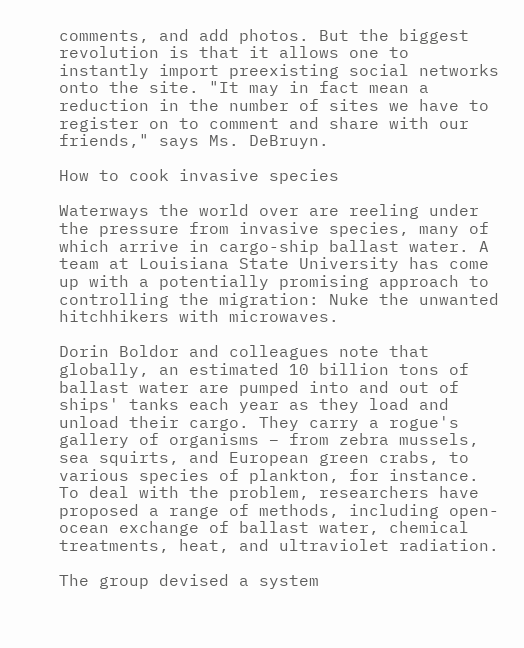comments, and add photos. But the biggest revolution is that it allows one to instantly import preexisting social networks onto the site. "It may in fact mean a reduction in the number of sites we have to register on to comment and share with our friends," says Ms. DeBruyn.

How to cook invasive species

Waterways the world over are reeling under the pressure from invasive species, many of which arrive in cargo-ship ballast water. A team at Louisiana State University has come up with a potentially promising approach to controlling the migration: Nuke the unwanted hitchhikers with microwaves.

Dorin Boldor and colleagues note that globally, an estimated 10 billion tons of ballast water are pumped into and out of ships' tanks each year as they load and unload their cargo. They carry a rogue's gallery of organisms – from zebra mussels, sea squirts, and European green crabs, to various species of plankton, for instance. To deal with the problem, researchers have proposed a range of methods, including open-ocean exchange of ballast water, chemical treatments, heat, and ultraviolet radiation.

The group devised a system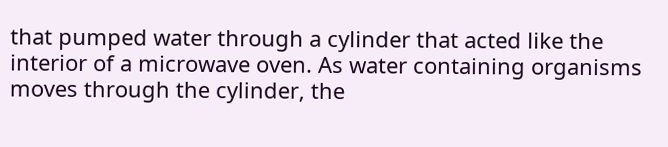that pumped water through a cylinder that acted like the interior of a microwave oven. As water containing organisms moves through the cylinder, the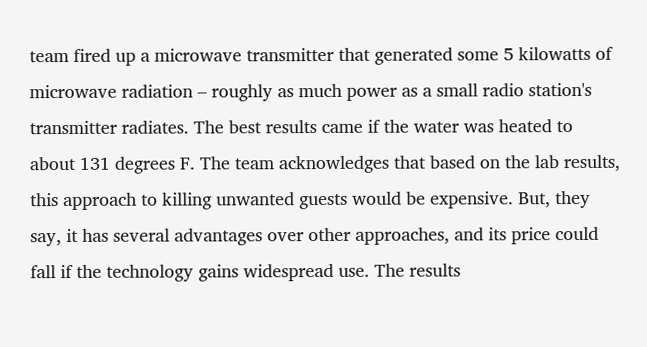team fired up a microwave transmitter that generated some 5 kilowatts of microwave radiation – roughly as much power as a small radio station's transmitter radiates. The best results came if the water was heated to about 131 degrees F. The team acknowledges that based on the lab results, this approach to killing unwanted guests would be expensive. But, they say, it has several advantages over other approaches, and its price could fall if the technology gains widespread use. The results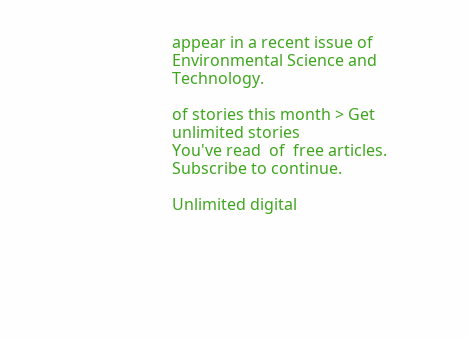appear in a recent issue of Environmental Science and Technology.

of stories this month > Get unlimited stories
You've read  of  free articles. Subscribe to continue.

Unlimited digital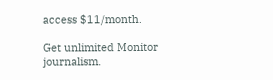access $11/month.

Get unlimited Monitor journalism.